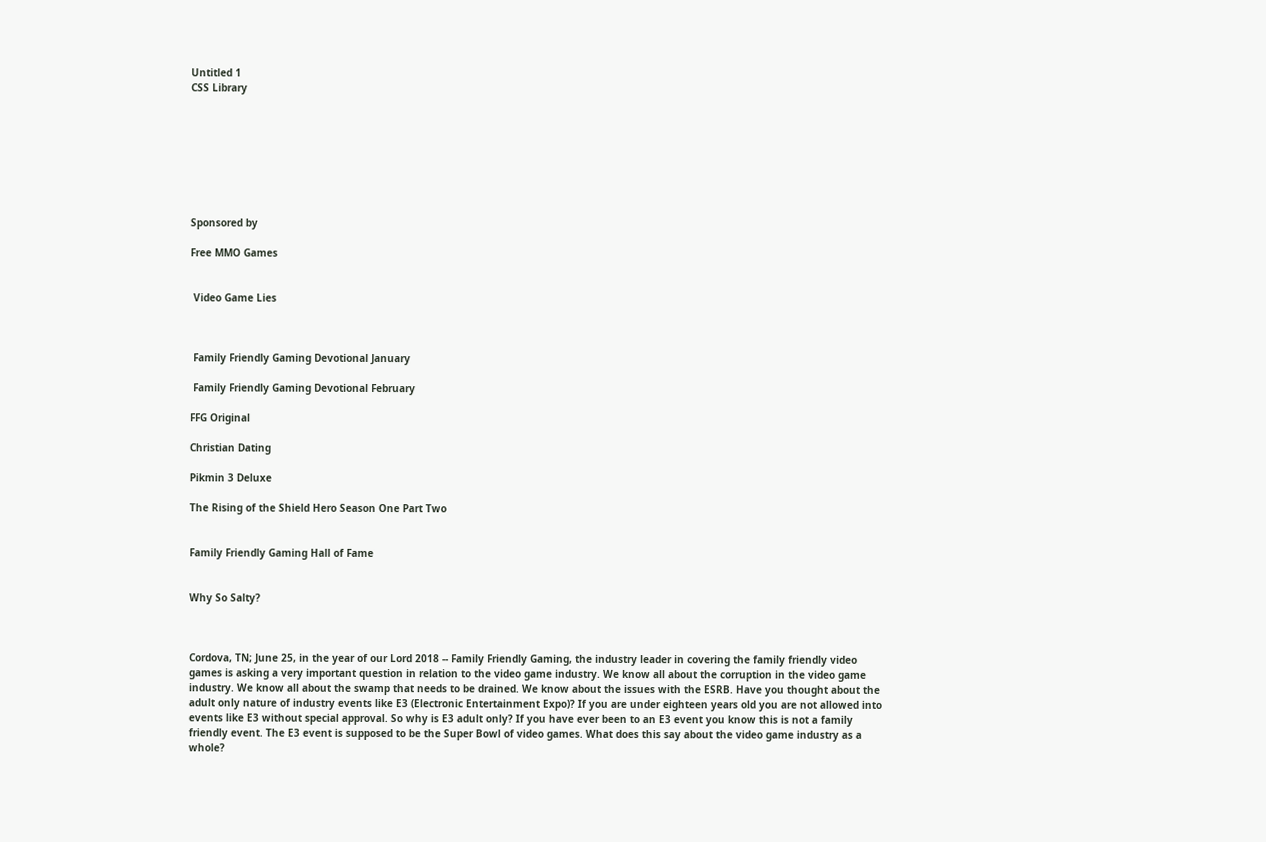Untitled 1
CSS Library








Sponsored by

Free MMO Games


 Video Game Lies



 Family Friendly Gaming Devotional January

 Family Friendly Gaming Devotional February

FFG Original

Christian Dating

Pikmin 3 Deluxe

The Rising of the Shield Hero Season One Part Two


Family Friendly Gaming Hall of Fame


Why So Salty?



Cordova, TN; June 25, in the year of our Lord 2018 -- Family Friendly Gaming, the industry leader in covering the family friendly video games is asking a very important question in relation to the video game industry. We know all about the corruption in the video game industry. We know all about the swamp that needs to be drained. We know about the issues with the ESRB. Have you thought about the adult only nature of industry events like E3 (Electronic Entertainment Expo)? If you are under eighteen years old you are not allowed into events like E3 without special approval. So why is E3 adult only? If you have ever been to an E3 event you know this is not a family friendly event. The E3 event is supposed to be the Super Bowl of video games. What does this say about the video game industry as a whole?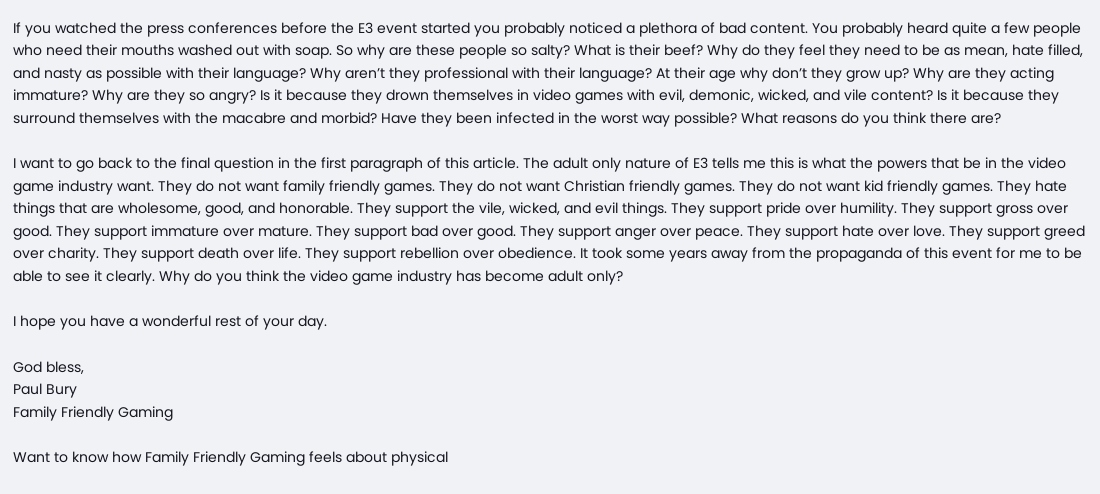If you watched the press conferences before the E3 event started you probably noticed a plethora of bad content. You probably heard quite a few people who need their mouths washed out with soap. So why are these people so salty? What is their beef? Why do they feel they need to be as mean, hate filled, and nasty as possible with their language? Why aren’t they professional with their language? At their age why don’t they grow up? Why are they acting immature? Why are they so angry? Is it because they drown themselves in video games with evil, demonic, wicked, and vile content? Is it because they surround themselves with the macabre and morbid? Have they been infected in the worst way possible? What reasons do you think there are?

I want to go back to the final question in the first paragraph of this article. The adult only nature of E3 tells me this is what the powers that be in the video game industry want. They do not want family friendly games. They do not want Christian friendly games. They do not want kid friendly games. They hate things that are wholesome, good, and honorable. They support the vile, wicked, and evil things. They support pride over humility. They support gross over good. They support immature over mature. They support bad over good. They support anger over peace. They support hate over love. They support greed over charity. They support death over life. They support rebellion over obedience. It took some years away from the propaganda of this event for me to be able to see it clearly. Why do you think the video game industry has become adult only?

I hope you have a wonderful rest of your day.

God bless,
Paul Bury
Family Friendly Gaming

Want to know how Family Friendly Gaming feels about physical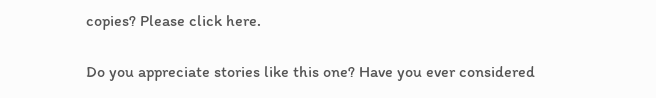copies? Please click here.

Do you appreciate stories like this one? Have you ever considered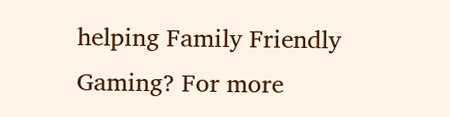helping Family Friendly Gaming? For more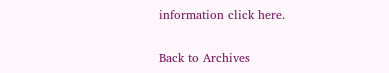information click here.


Back to Archives